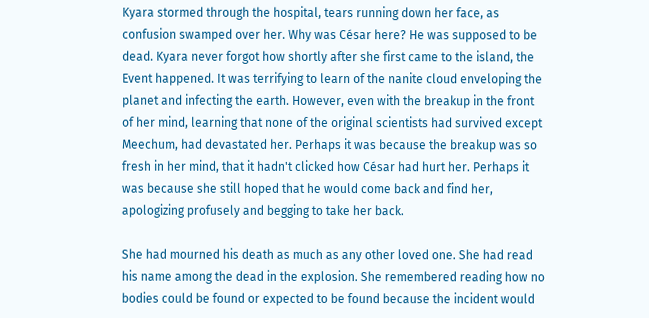Kyara stormed through the hospital, tears running down her face, as confusion swamped over her. Why was César here? He was supposed to be dead. Kyara never forgot how shortly after she first came to the island, the Event happened. It was terrifying to learn of the nanite cloud enveloping the planet and infecting the earth. However, even with the breakup in the front of her mind, learning that none of the original scientists had survived except Meechum, had devastated her. Perhaps it was because the breakup was so fresh in her mind, that it hadn't clicked how César had hurt her. Perhaps it was because she still hoped that he would come back and find her, apologizing profusely and begging to take her back.

She had mourned his death as much as any other loved one. She had read his name among the dead in the explosion. She remembered reading how no bodies could be found or expected to be found because the incident would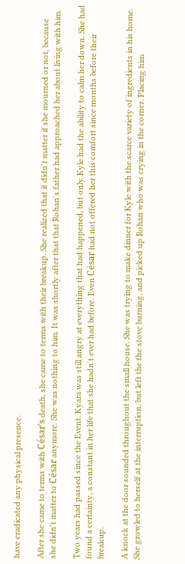have eradicated any physical presence.

After she came to terms with César's death, she came to terms with their breakup. She realized that it didn't matter if she mourned or not, because she didn't matter to César anymore. She was nothing to him. It was shortly after that that Rohan's father had approached her about living with him.

Two years had passed since the Event. Kyara was still angry at everything that had happened, but only Kyle had the ability to calm her down. She had found a certainty, a constant in her life that she hadn't ever had before. Even César had not offered her this comfort since months before their breakup.

A knock at the door sounded throughout the small house. She was trying to make dinner for Kyle with the scarce variety of ingredients in his home. She growled to herself at the interruption, but left the the stove burning, and picked up Rohan who was crying in the corner. Placing him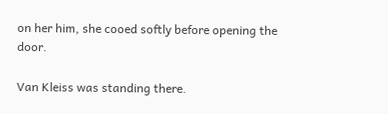on her him, she cooed softly before opening the door.

Van Kleiss was standing there.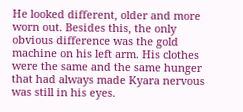He looked different, older and more worn out. Besides this, the only obvious difference was the gold machine on his left arm. His clothes were the same and the same hunger that had always made Kyara nervous was still in his eyes.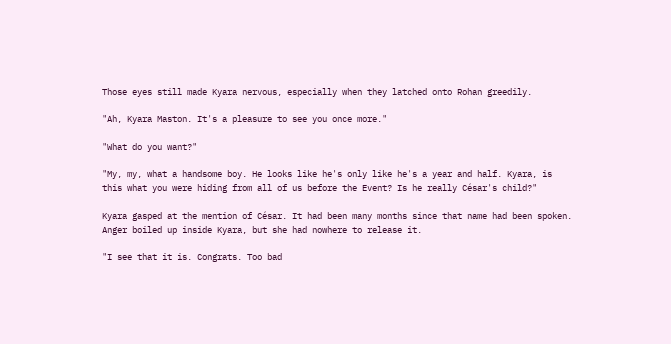Those eyes still made Kyara nervous, especially when they latched onto Rohan greedily.

"Ah, Kyara Maston. It's a pleasure to see you once more."

"What do you want?"

"My, my, what a handsome boy. He looks like he's only like he's a year and half. Kyara, is this what you were hiding from all of us before the Event? Is he really César's child?"

Kyara gasped at the mention of César. It had been many months since that name had been spoken. Anger boiled up inside Kyara, but she had nowhere to release it.

"I see that it is. Congrats. Too bad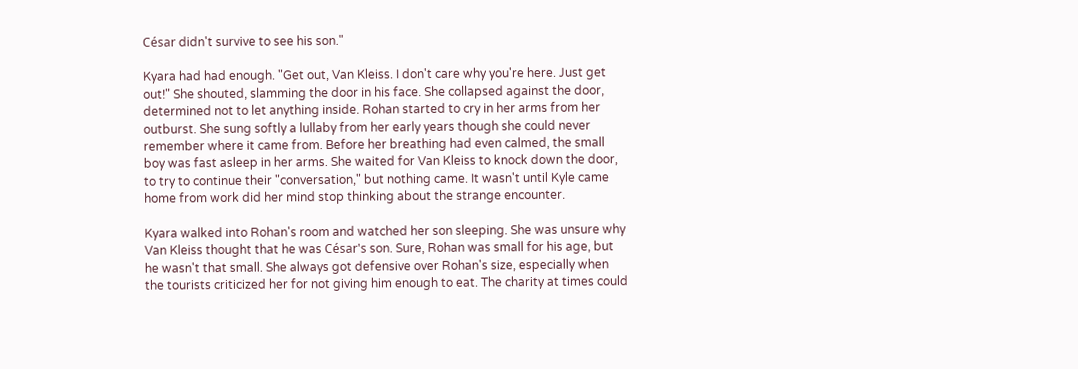César didn't survive to see his son."

Kyara had had enough. "Get out, Van Kleiss. I don't care why you're here. Just get out!" She shouted, slamming the door in his face. She collapsed against the door, determined not to let anything inside. Rohan started to cry in her arms from her outburst. She sung softly a lullaby from her early years though she could never remember where it came from. Before her breathing had even calmed, the small boy was fast asleep in her arms. She waited for Van Kleiss to knock down the door, to try to continue their "conversation," but nothing came. It wasn't until Kyle came home from work did her mind stop thinking about the strange encounter.

Kyara walked into Rohan's room and watched her son sleeping. She was unsure why Van Kleiss thought that he was César's son. Sure, Rohan was small for his age, but he wasn't that small. She always got defensive over Rohan's size, especially when the tourists criticized her for not giving him enough to eat. The charity at times could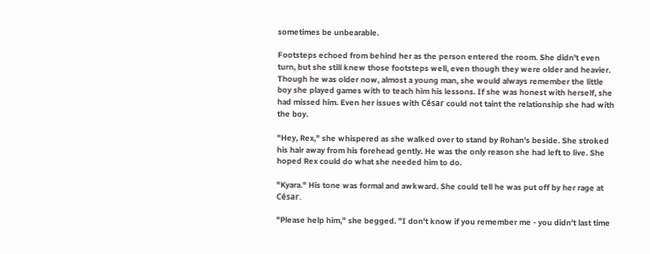sometimes be unbearable.

Footsteps echoed from behind her as the person entered the room. She didn't even turn, but she still knew those footsteps well, even though they were older and heavier. Though he was older now, almost a young man, she would always remember the little boy she played games with to teach him his lessons. If she was honest with herself, she had missed him. Even her issues with César could not taint the relationship she had with the boy.

"Hey, Rex," she whispered as she walked over to stand by Rohan's beside. She stroked his hair away from his forehead gently. He was the only reason she had left to live. She hoped Rex could do what she needed him to do.

"Kyara." His tone was formal and awkward. She could tell he was put off by her rage at César.

"Please help him," she begged. "I don't know if you remember me - you didn't last time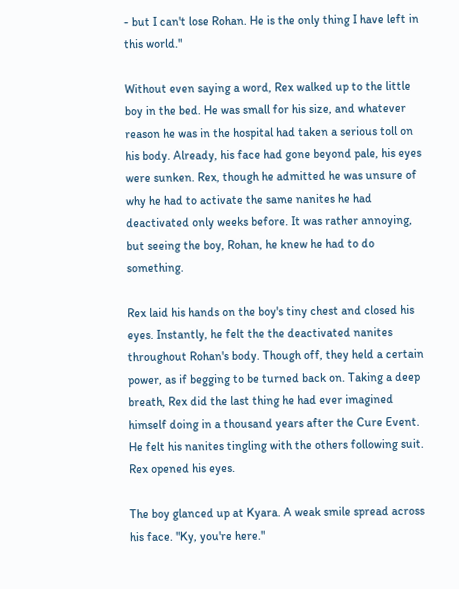- but I can't lose Rohan. He is the only thing I have left in this world."

Without even saying a word, Rex walked up to the little boy in the bed. He was small for his size, and whatever reason he was in the hospital had taken a serious toll on his body. Already, his face had gone beyond pale, his eyes were sunken. Rex, though he admitted he was unsure of why he had to activate the same nanites he had deactivated only weeks before. It was rather annoying, but seeing the boy, Rohan, he knew he had to do something.

Rex laid his hands on the boy's tiny chest and closed his eyes. Instantly, he felt the the deactivated nanites throughout Rohan's body. Though off, they held a certain power, as if begging to be turned back on. Taking a deep breath, Rex did the last thing he had ever imagined himself doing in a thousand years after the Cure Event. He felt his nanites tingling with the others following suit. Rex opened his eyes.

The boy glanced up at Kyara. A weak smile spread across his face. "Ky, you're here."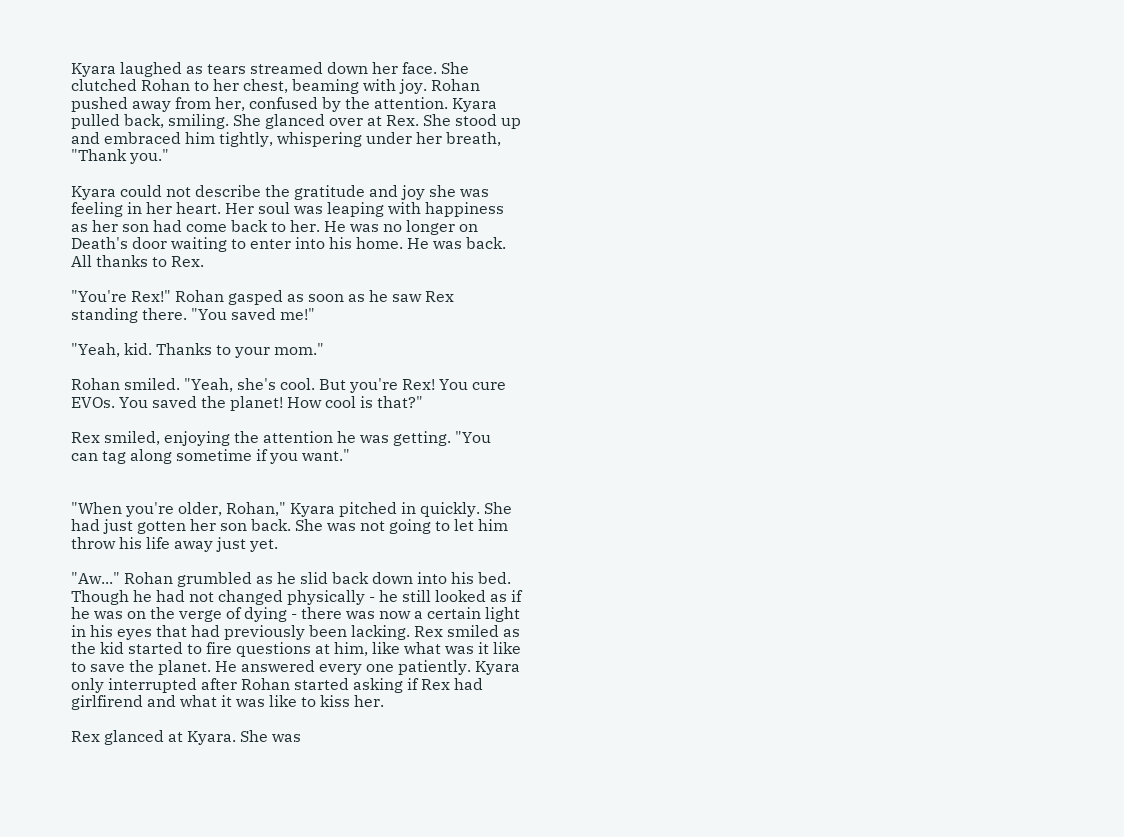Kyara laughed as tears streamed down her face. She clutched Rohan to her chest, beaming with joy. Rohan pushed away from her, confused by the attention. Kyara pulled back, smiling. She glanced over at Rex. She stood up and embraced him tightly, whispering under her breath, "Thank you."

Kyara could not describe the gratitude and joy she was feeling in her heart. Her soul was leaping with happiness as her son had come back to her. He was no longer on Death's door waiting to enter into his home. He was back. All thanks to Rex.

"You're Rex!" Rohan gasped as soon as he saw Rex standing there. "You saved me!"

"Yeah, kid. Thanks to your mom."

Rohan smiled. "Yeah, she's cool. But you're Rex! You cure EVOs. You saved the planet! How cool is that?"

Rex smiled, enjoying the attention he was getting. "You can tag along sometime if you want."


"When you're older, Rohan," Kyara pitched in quickly. She had just gotten her son back. She was not going to let him throw his life away just yet.

"Aw..." Rohan grumbled as he slid back down into his bed. Though he had not changed physically - he still looked as if he was on the verge of dying - there was now a certain light in his eyes that had previously been lacking. Rex smiled as the kid started to fire questions at him, like what was it like to save the planet. He answered every one patiently. Kyara only interrupted after Rohan started asking if Rex had girlfirend and what it was like to kiss her.

Rex glanced at Kyara. She was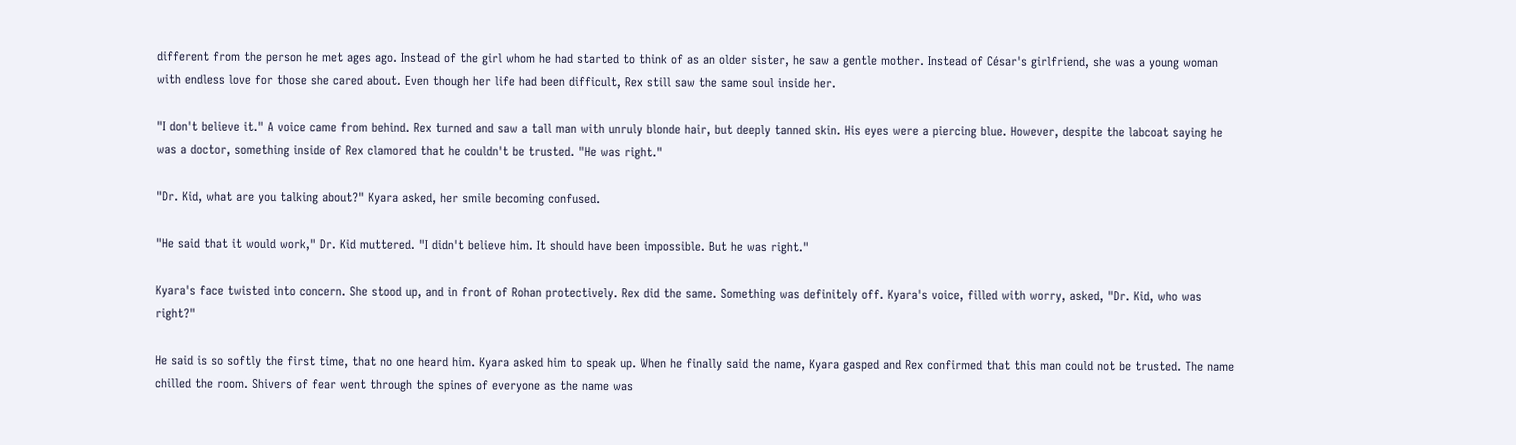different from the person he met ages ago. Instead of the girl whom he had started to think of as an older sister, he saw a gentle mother. Instead of César's girlfriend, she was a young woman with endless love for those she cared about. Even though her life had been difficult, Rex still saw the same soul inside her.

"I don't believe it." A voice came from behind. Rex turned and saw a tall man with unruly blonde hair, but deeply tanned skin. His eyes were a piercing blue. However, despite the labcoat saying he was a doctor, something inside of Rex clamored that he couldn't be trusted. "He was right."

"Dr. Kid, what are you talking about?" Kyara asked, her smile becoming confused.

"He said that it would work," Dr. Kid muttered. "I didn't believe him. It should have been impossible. But he was right."

Kyara's face twisted into concern. She stood up, and in front of Rohan protectively. Rex did the same. Something was definitely off. Kyara's voice, filled with worry, asked, "Dr. Kid, who was right?"

He said is so softly the first time, that no one heard him. Kyara asked him to speak up. When he finally said the name, Kyara gasped and Rex confirmed that this man could not be trusted. The name chilled the room. Shivers of fear went through the spines of everyone as the name was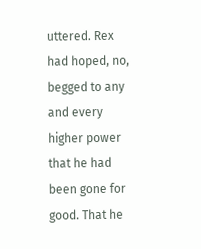uttered. Rex had hoped, no, begged to any and every higher power that he had been gone for good. That he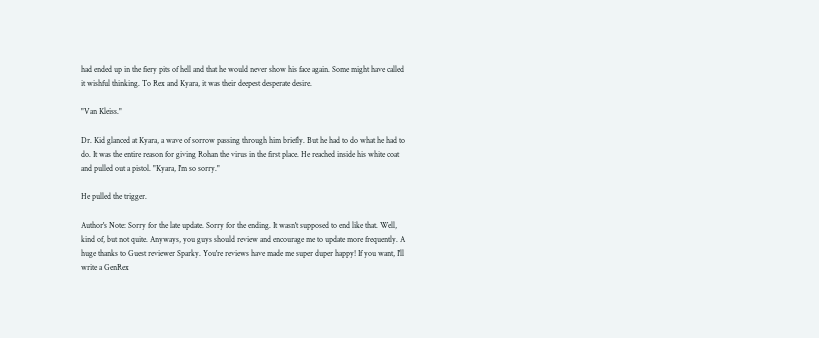had ended up in the fiery pits of hell and that he would never show his face again. Some might have called it wishful thinking. To Rex and Kyara, it was their deepest desperate desire.

"Van Kleiss."

Dr. Kid glanced at Kyara, a wave of sorrow passing through him briefly. But he had to do what he had to do. It was the entire reason for giving Rohan the virus in the first place. He reached inside his white coat and pulled out a pistol. "Kyara, I'm so sorry."

He pulled the trigger.

Author's Note: Sorry for the late update. Sorry for the ending. It wasn't supposed to end like that. Well, kind of, but not quite. Anyways, you guys should review and encourage me to update more frequently. A huge thanks to Guest reviewer Sparky. You're reviews have made me super duper happy! If you want, I'll write a GenRex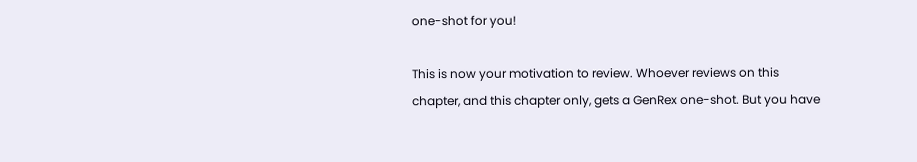one-shot for you!

This is now your motivation to review. Whoever reviews on this chapter, and this chapter only, gets a GenRex one-shot. But you have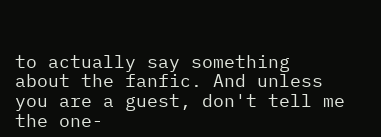to actually say something about the fanfic. And unless you are a guest, don't tell me the one-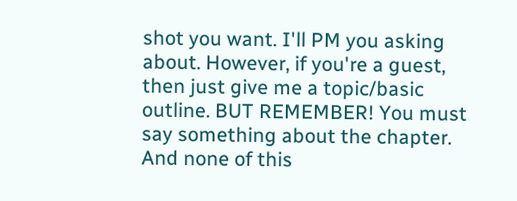shot you want. I'll PM you asking about. However, if you're a guest, then just give me a topic/basic outline. BUT REMEMBER! You must say something about the chapter. And none of this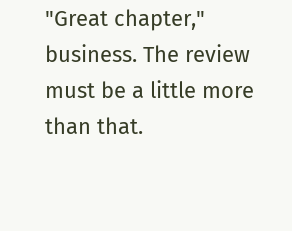"Great chapter," business. The review must be a little more than that.